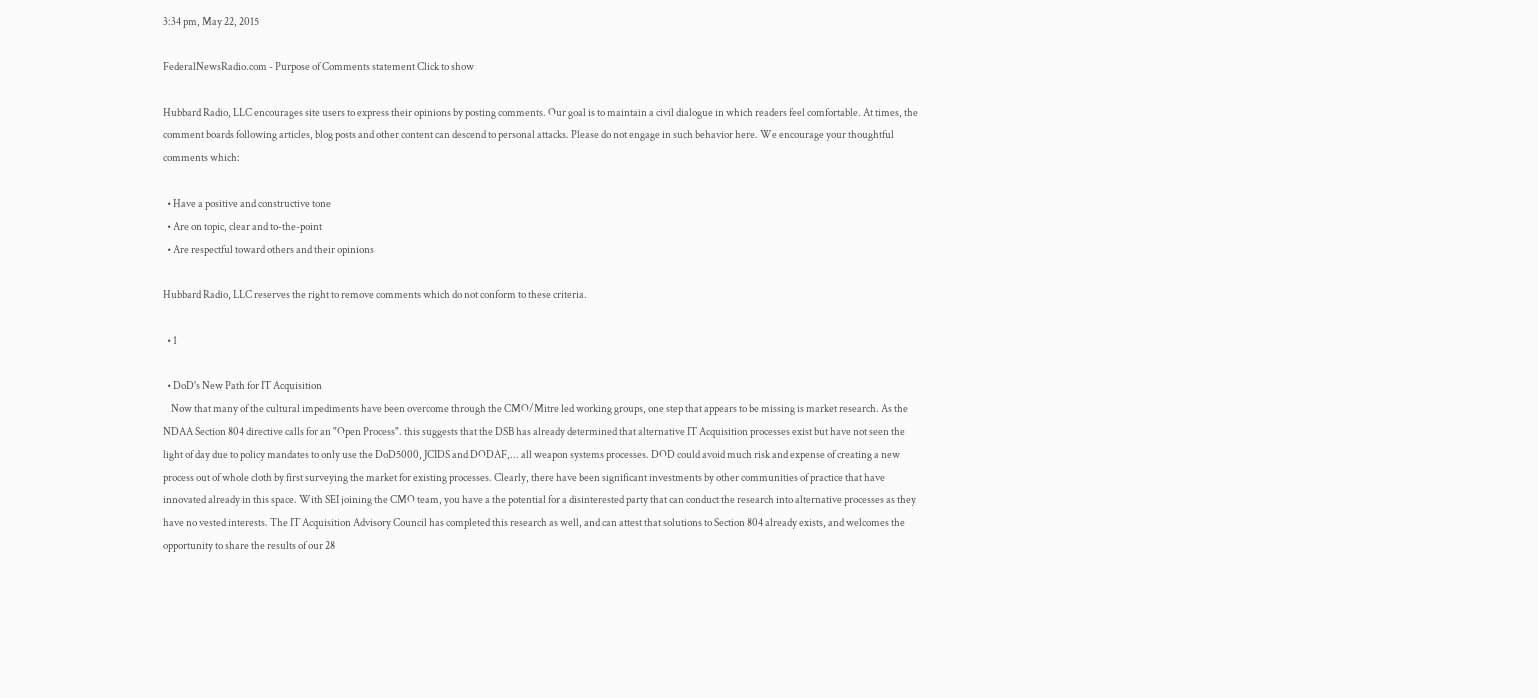3:34 pm, May 22, 2015

FederalNewsRadio.com - Purpose of Comments statement Click to show

Hubbard Radio, LLC encourages site users to express their opinions by posting comments. Our goal is to maintain a civil dialogue in which readers feel comfortable. At times, the comment boards following articles, blog posts and other content can descend to personal attacks. Please do not engage in such behavior here. We encourage your thoughtful comments which:

  • Have a positive and constructive tone
  • Are on topic, clear and to-the-point
  • Are respectful toward others and their opinions

Hubbard Radio, LLC reserves the right to remove comments which do not conform to these criteria.

  • 1

  • DoD's New Path for IT Acquisition
    Now that many of the cultural impediments have been overcome through the CMO/Mitre led working groups, one step that appears to be missing is market research. As the NDAA Section 804 directive calls for an "Open Process". this suggests that the DSB has already determined that alternative IT Acquisition processes exist but have not seen the light of day due to policy mandates to only use the DoD5000, JCIDS and DODAF,... all weapon systems processes. DOD could avoid much risk and expense of creating a new process out of whole cloth by first surveying the market for existing processes. Clearly, there have been significant investments by other communities of practice that have innovated already in this space. With SEI joining the CMO team, you have a the potential for a disinterested party that can conduct the research into alternative processes as they have no vested interests. The IT Acquisition Advisory Council has completed this research as well, and can attest that solutions to Section 804 already exists, and welcomes the opportunity to share the results of our 28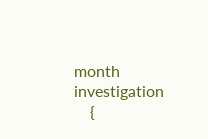month investigation
    {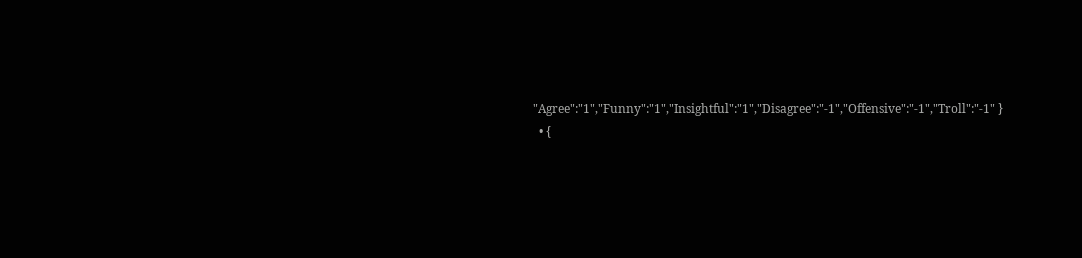"Agree":"1","Funny":"1","Insightful":"1","Disagree":"-1","Offensive":"-1","Troll":"-1" }
  • {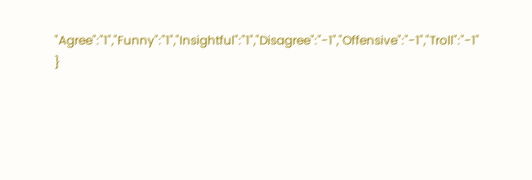"Agree":"1","Funny":"1","Insightful":"1","Disagree":"-1","Offensive":"-1","Troll":"-1" }